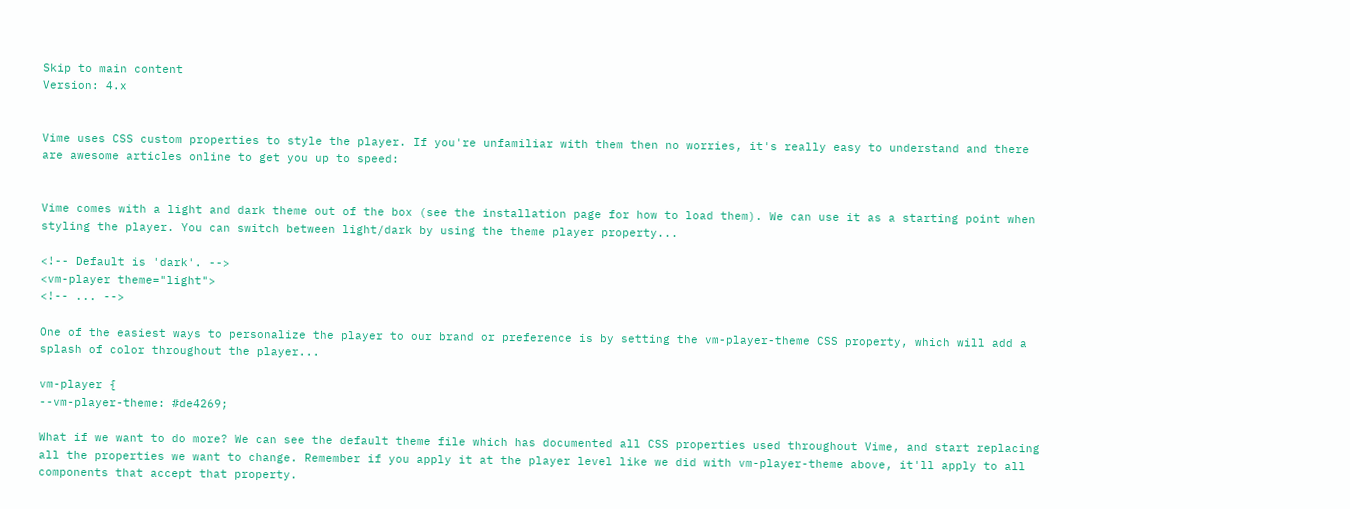Skip to main content
Version: 4.x


Vime uses CSS custom properties to style the player. If you're unfamiliar with them then no worries, it's really easy to understand and there are awesome articles online to get you up to speed:


Vime comes with a light and dark theme out of the box (see the installation page for how to load them). We can use it as a starting point when styling the player. You can switch between light/dark by using the theme player property...

<!-- Default is 'dark'. -->
<vm-player theme="light">
<!-- ... -->

One of the easiest ways to personalize the player to our brand or preference is by setting the vm-player-theme CSS property, which will add a splash of color throughout the player...

vm-player {
--vm-player-theme: #de4269;

What if we want to do more? We can see the default theme file which has documented all CSS properties used throughout Vime, and start replacing all the properties we want to change. Remember if you apply it at the player level like we did with vm-player-theme above, it'll apply to all components that accept that property.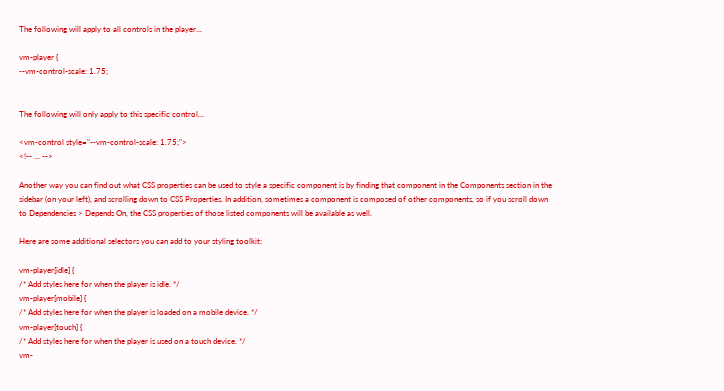The following will apply to all controls in the player...

vm-player {
--vm-control-scale: 1.75;


The following will only apply to this specific control...

<vm-control style="--vm-control-scale: 1.75;">
<!-- ... -->

Another way you can find out what CSS properties can be used to style a specific component is by finding that component in the Components section in the sidebar (on your left), and scrolling down to CSS Properties. In addition, sometimes a component is composed of other components, so if you scroll down to Dependencies > Depends On, the CSS properties of those listed components will be available as well.

Here are some additional selectors you can add to your styling toolkit:

vm-player[idle] {
/* Add styles here for when the player is idle. */
vm-player[mobile] {
/* Add styles here for when the player is loaded on a mobile device. */
vm-player[touch] {
/* Add styles here for when the player is used on a touch device. */
vm-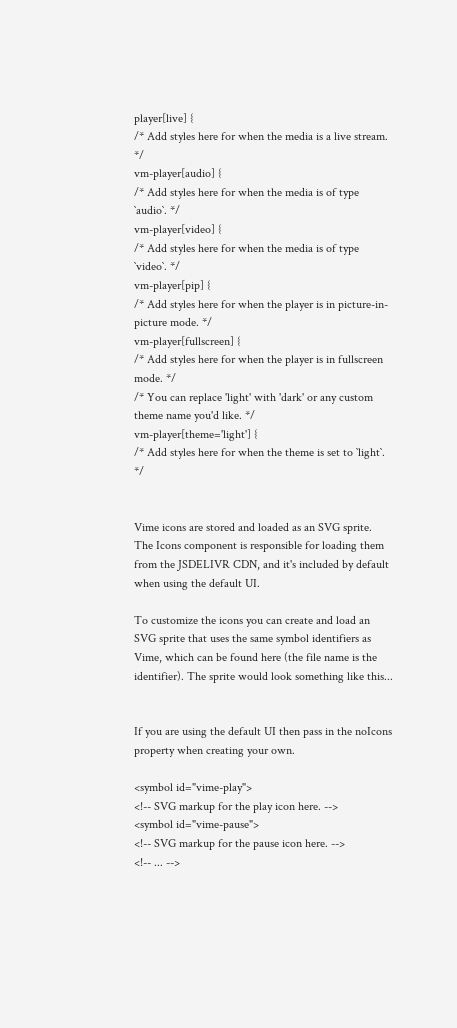player[live] {
/* Add styles here for when the media is a live stream. */
vm-player[audio] {
/* Add styles here for when the media is of type `audio`. */
vm-player[video] {
/* Add styles here for when the media is of type `video`. */
vm-player[pip] {
/* Add styles here for when the player is in picture-in-picture mode. */
vm-player[fullscreen] {
/* Add styles here for when the player is in fullscreen mode. */
/* You can replace 'light' with 'dark' or any custom theme name you'd like. */
vm-player[theme='light'] {
/* Add styles here for when the theme is set to `light`. */


Vime icons are stored and loaded as an SVG sprite. The Icons component is responsible for loading them from the JSDELIVR CDN, and it's included by default when using the default UI.

To customize the icons you can create and load an SVG sprite that uses the same symbol identifiers as Vime, which can be found here (the file name is the identifier). The sprite would look something like this...


If you are using the default UI then pass in the noIcons property when creating your own.

<symbol id="vime-play">
<!-- SVG markup for the play icon here. -->
<symbol id="vime-pause">
<!-- SVG markup for the pause icon here. -->
<!-- ... -->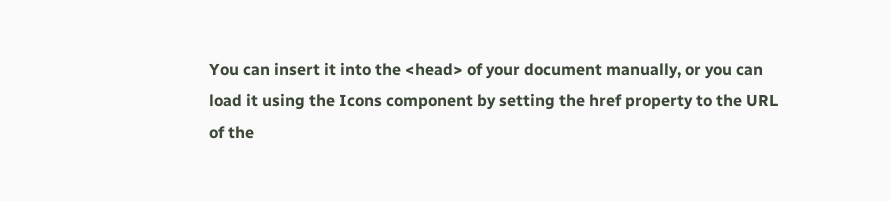You can insert it into the <head> of your document manually, or you can load it using the Icons component by setting the href property to the URL of the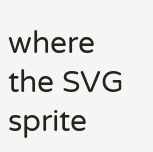where the SVG sprite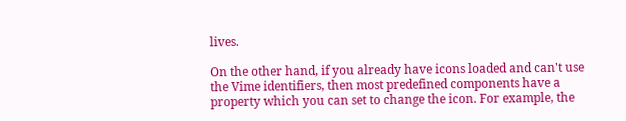lives.

On the other hand, if you already have icons loaded and can't use the Vime identifiers, then most predefined components have a property which you can set to change the icon. For example, the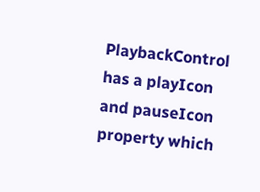PlaybackControl has a playIcon and pauseIcon property which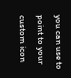you can use to point to your custom icon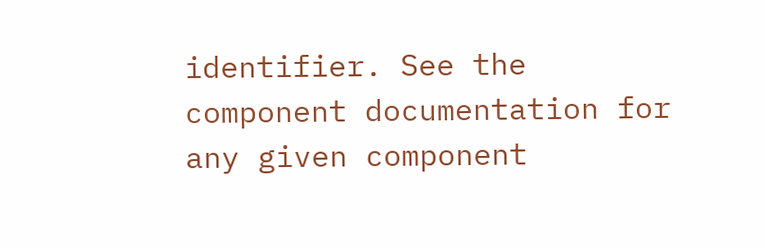identifier. See the component documentation for any given component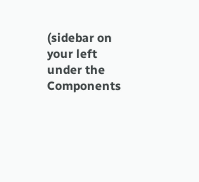(sidebar on your left under the Components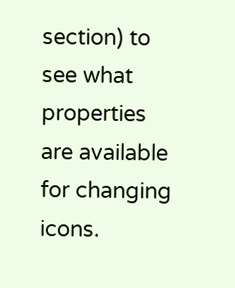section) to see what properties are available for changing icons.